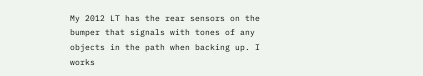My 2012 LT has the rear sensors on the bumper that signals with tones of any objects in the path when backing up. I works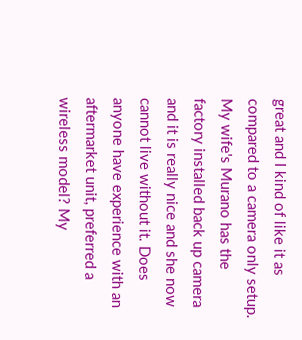great and I kind of like it as compared to a camera only setup. My wife's Murano has the factory installed back up camera and it is really nice and she now cannot live without it. Does anyone have experience with an aftermarket unit, preferred a wireless model? My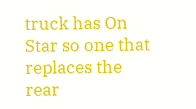truck has On Star so one that replaces the rear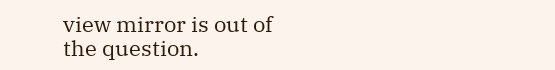view mirror is out of the question.